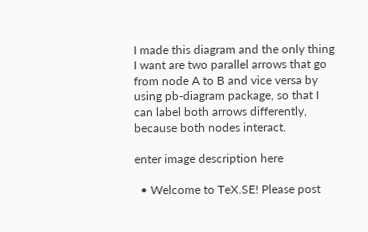I made this diagram and the only thing I want are two parallel arrows that go from node A to B and vice versa by using pb-diagram package, so that I can label both arrows differently, because both nodes interact.

enter image description here

  • Welcome to TeX.SE! Please post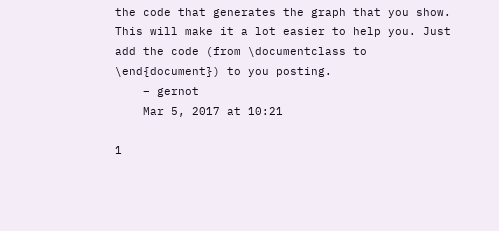the code that generates the graph that you show. This will make it a lot easier to help you. Just add the code (from \documentclass to \end{document}) to you posting.
    – gernot
    Mar 5, 2017 at 10:21

1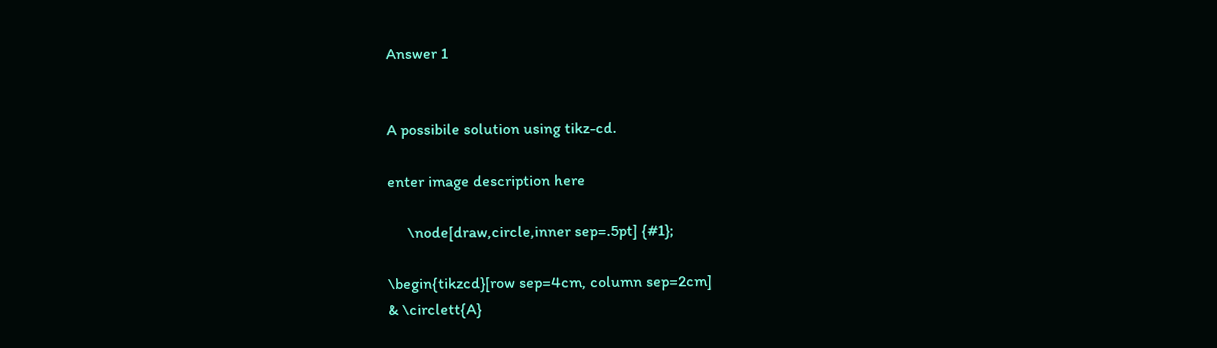Answer 1


A possibile solution using tikz-cd.

enter image description here

     \node[draw,circle,inner sep=.5pt] {#1};

\begin{tikzcd}[row sep=4cm, column sep=2cm]
& \circlett{A}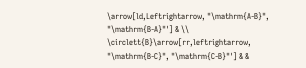\arrow[ld,Leftrightarrow, "\mathrm{A-B}", "\mathrm{B-A}"'] & \\
\circlett{B}\arrow[rr,leftrightarrow, "\mathrm{B-C}", "\mathrm{C-B}"'] & &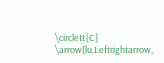\circlett{C} \arrow[lu,Leftrightarrow,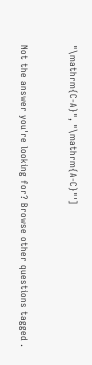"\mathrm{C-A}", "\mathrm{A-C}"']


Not the answer you're looking for? Browse other questions tagged .